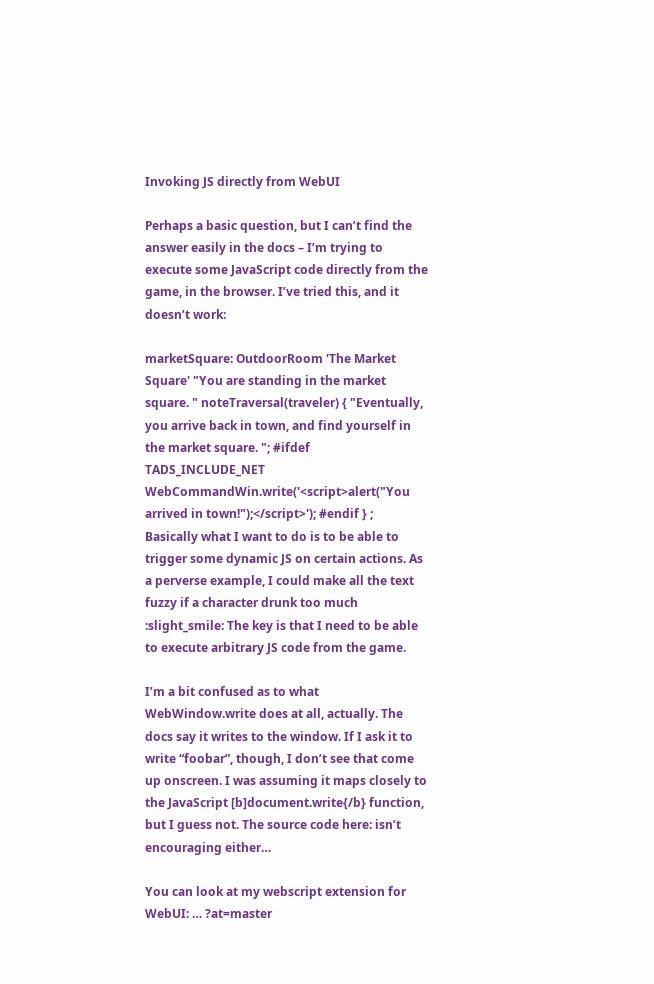Invoking JS directly from WebUI

Perhaps a basic question, but I can’t find the answer easily in the docs – I’m trying to execute some JavaScript code directly from the game, in the browser. I’ve tried this, and it doesn’t work:

marketSquare: OutdoorRoom 'The Market Square' "You are standing in the market square. " noteTraversal(traveler) { "Eventually, you arrive back in town, and find yourself in the market square. "; #ifdef TADS_INCLUDE_NET WebCommandWin.write('<script>alert("You arrived in town!");</script>'); #endif } ;
Basically what I want to do is to be able to trigger some dynamic JS on certain actions. As a perverse example, I could make all the text fuzzy if a character drunk too much :slight_smile: The key is that I need to be able to execute arbitrary JS code from the game.

I’m a bit confused as to what WebWindow.write does at all, actually. The docs say it writes to the window. If I ask it to write “foobar”, though, I don’t see that come up onscreen. I was assuming it maps closely to the JavaScript [b]document.write{/b} function, but I guess not. The source code here: isn’t encouraging either…

You can look at my webscript extension for WebUI: … ?at=master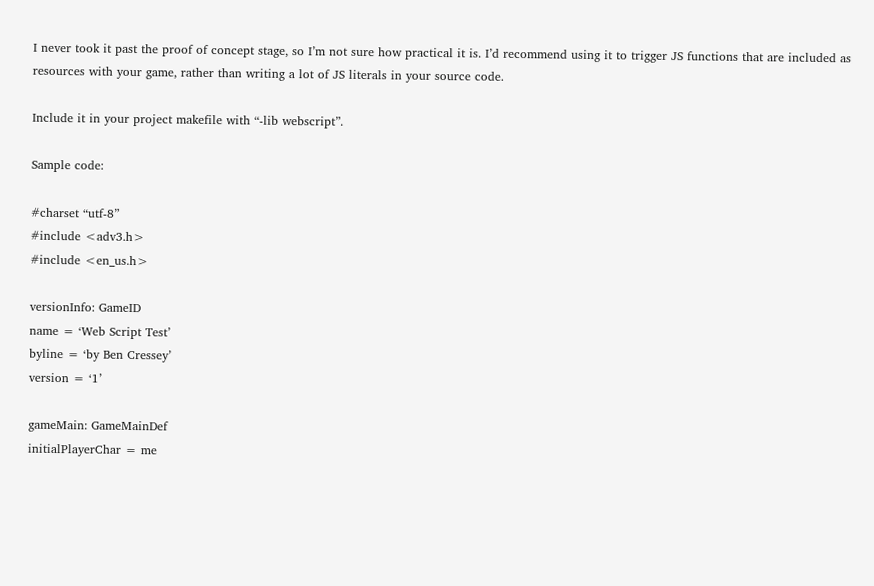I never took it past the proof of concept stage, so I’m not sure how practical it is. I’d recommend using it to trigger JS functions that are included as resources with your game, rather than writing a lot of JS literals in your source code.

Include it in your project makefile with “-lib webscript”.

Sample code:

#charset “utf-8”
#include <adv3.h>
#include <en_us.h>

versionInfo: GameID
name = ‘Web Script Test’
byline = ‘by Ben Cressey’
version = ‘1’

gameMain: GameMainDef
initialPlayerChar = me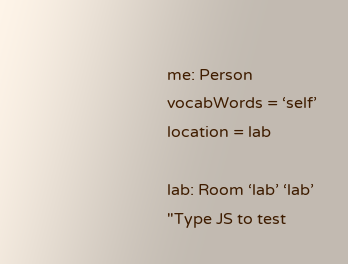me: Person
vocabWords = ‘self’
location = lab

lab: Room ‘lab’ ‘lab’
"Type JS to test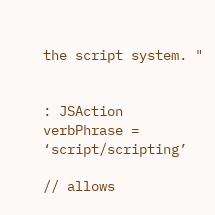the script system. "


: JSAction
verbPhrase = ‘script/scripting’

// allows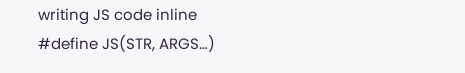writing JS code inline
#define JS(STR, ARGS…)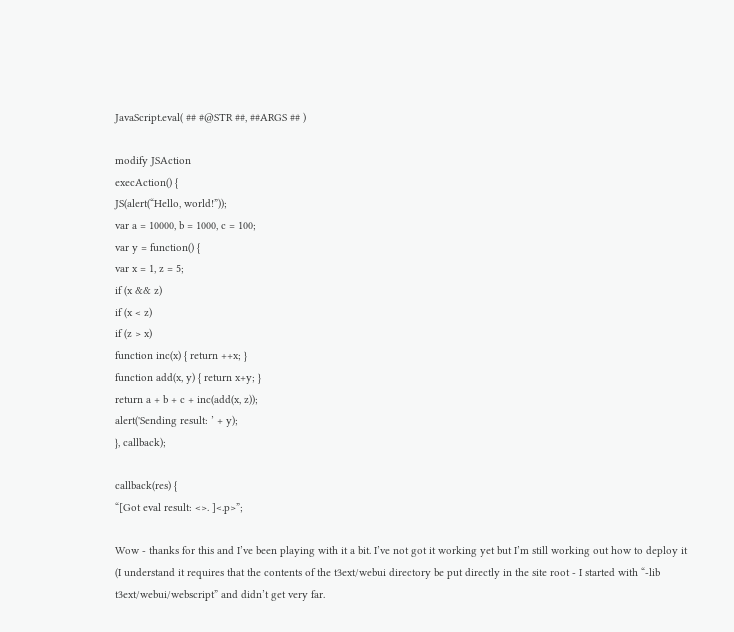JavaScript.eval( ## #@STR ##, ##ARGS ## )

modify JSAction
execAction() {
JS(alert(“Hello, world!”));
var a = 10000, b = 1000, c = 100;
var y = function() {
var x = 1, z = 5;
if (x && z)
if (x < z)
if (z > x)
function inc(x) { return ++x; }
function add(x, y) { return x+y; }
return a + b + c + inc(add(x, z));
alert('Sending result: ’ + y);
}, callback);

callback(res) {
“[Got eval result: <>. ]<.p>”;

Wow - thanks for this and I’ve been playing with it a bit. I’ve not got it working yet but I’m still working out how to deploy it (I understand it requires that the contents of the t3ext/webui directory be put directly in the site root - I started with “-lib t3ext/webui/webscript” and didn’t get very far.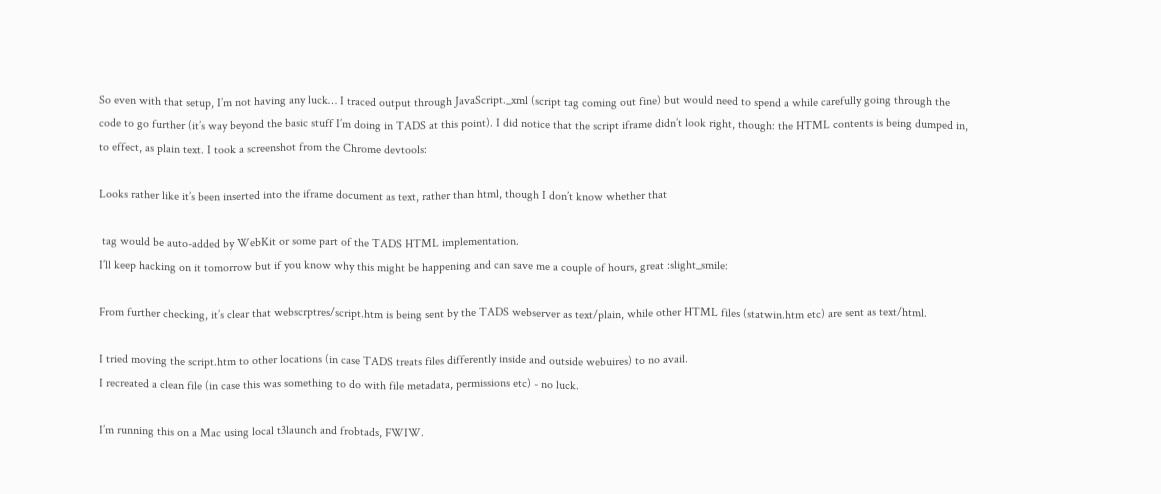So even with that setup, I’m not having any luck… I traced output through JavaScript._xml (script tag coming out fine) but would need to spend a while carefully going through the code to go further (it’s way beyond the basic stuff I’m doing in TADS at this point). I did notice that the script iframe didn’t look right, though: the HTML contents is being dumped in, to effect, as plain text. I took a screenshot from the Chrome devtools:

Looks rather like it’s been inserted into the iframe document as text, rather than html, though I don’t know whether that

 tag would be auto-added by WebKit or some part of the TADS HTML implementation.
I’ll keep hacking on it tomorrow but if you know why this might be happening and can save me a couple of hours, great :slight_smile:

From further checking, it’s clear that webscrptres/script.htm is being sent by the TADS webserver as text/plain, while other HTML files (statwin.htm etc) are sent as text/html.

I tried moving the script.htm to other locations (in case TADS treats files differently inside and outside webuires) to no avail.
I recreated a clean file (in case this was something to do with file metadata, permissions etc) - no luck.

I’m running this on a Mac using local t3launch and frobtads, FWIW.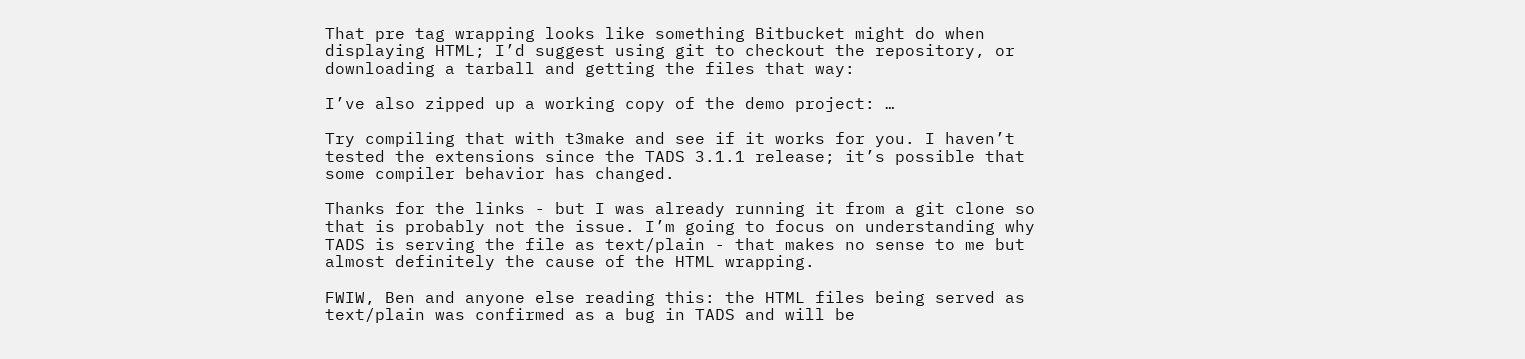That pre tag wrapping looks like something Bitbucket might do when displaying HTML; I’d suggest using git to checkout the repository, or downloading a tarball and getting the files that way:

I’ve also zipped up a working copy of the demo project: …

Try compiling that with t3make and see if it works for you. I haven’t tested the extensions since the TADS 3.1.1 release; it’s possible that some compiler behavior has changed.

Thanks for the links - but I was already running it from a git clone so that is probably not the issue. I’m going to focus on understanding why TADS is serving the file as text/plain - that makes no sense to me but almost definitely the cause of the HTML wrapping.

FWIW, Ben and anyone else reading this: the HTML files being served as text/plain was confirmed as a bug in TADS and will be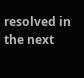resolved in the next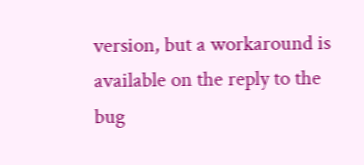version, but a workaround is available on the reply to the bug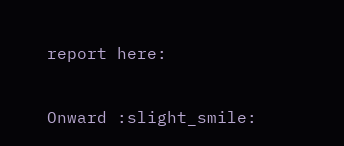report here:

Onward :slight_smile: